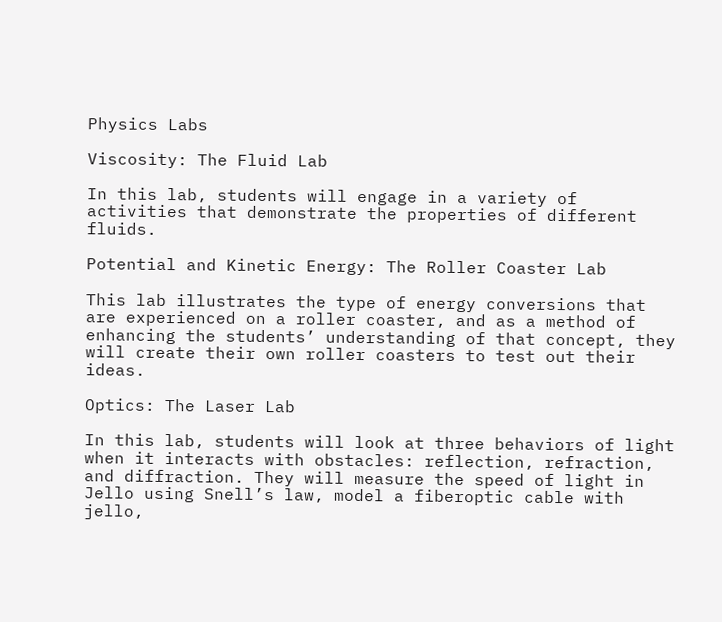Physics Labs

Viscosity: The Fluid Lab

In this lab, students will engage in a variety of activities that demonstrate the properties of different fluids.

Potential and Kinetic Energy: The Roller Coaster Lab

This lab illustrates the type of energy conversions that are experienced on a roller coaster, and as a method of enhancing the students’ understanding of that concept, they will create their own roller coasters to test out their ideas.

Optics: The Laser Lab

In this lab, students will look at three behaviors of light when it interacts with obstacles: reflection, refraction, and diffraction. They will measure the speed of light in Jello using Snell’s law, model a fiberoptic cable with jello,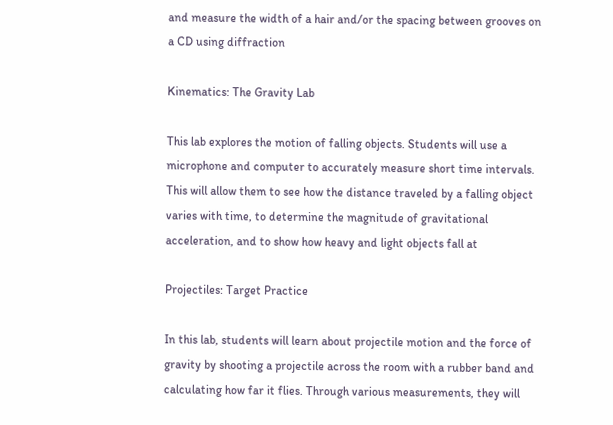and measure the width of a hair and/or the spacing between grooves on a CD using diffraction

Kinematics: The Gravity Lab

This lab explores the motion of falling objects. Students will use a microphone and computer to accurately measure short time intervals. This will allow them to see how the distance traveled by a falling object varies with time, to determine the magnitude of gravitational acceleration, and to show how heavy and light objects fall at

Projectiles: Target Practice

In this lab, students will learn about projectile motion and the force of gravity by shooting a projectile across the room with a rubber band and calculating how far it flies. Through various measurements, they will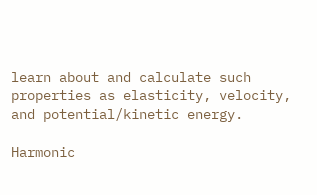learn about and calculate such properties as elasticity, velocity, and potential/kinetic energy.

Harmonic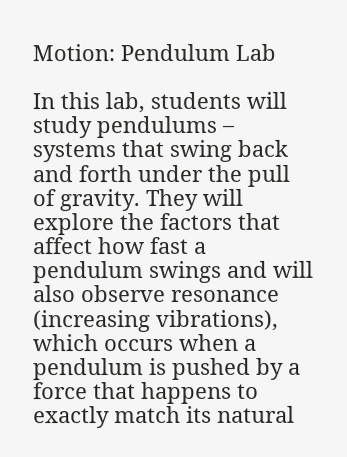Motion: Pendulum Lab

In this lab, students will study pendulums – systems that swing back and forth under the pull of gravity. They will explore the factors that affect how fast a pendulum swings and will also observe resonance (increasing vibrations), which occurs when a pendulum is pushed by a force that happens to exactly match its natural